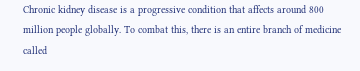Chronic kidney disease is a progressive condition that affects around 800 million people globally. To combat this, there is an entire branch of medicine called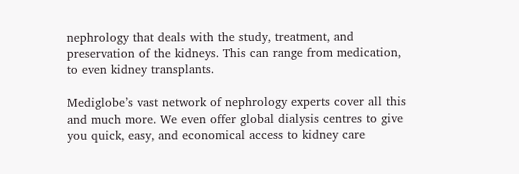nephrology that deals with the study, treatment, and preservation of the kidneys. This can range from medication, to even kidney transplants.

Mediglobe’s vast network of nephrology experts cover all this and much more. We even offer global dialysis centres to give you quick, easy, and economical access to kidney care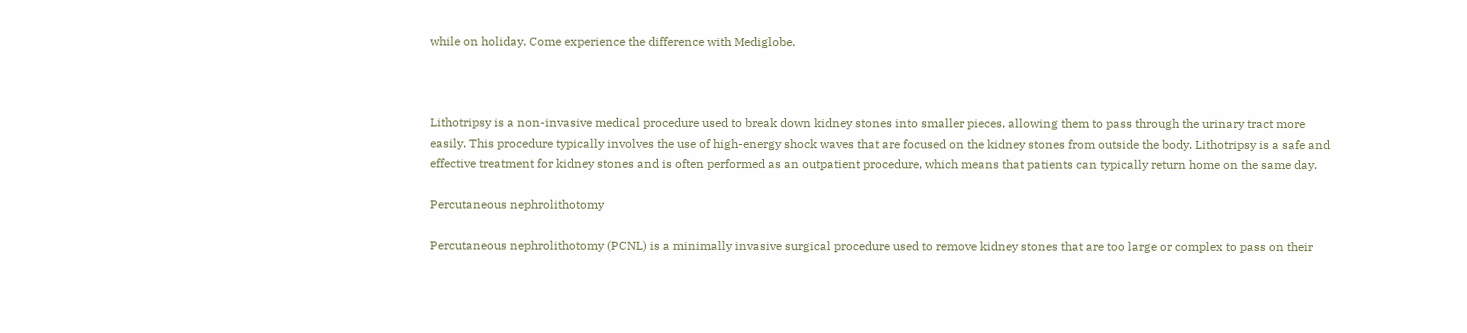while on holiday. Come experience the difference with Mediglobe.



Lithotripsy is a non-invasive medical procedure used to break down kidney stones into smaller pieces, allowing them to pass through the urinary tract more easily. This procedure typically involves the use of high-energy shock waves that are focused on the kidney stones from outside the body. Lithotripsy is a safe and effective treatment for kidney stones and is often performed as an outpatient procedure, which means that patients can typically return home on the same day.

Percutaneous nephrolithotomy

Percutaneous nephrolithotomy (PCNL) is a minimally invasive surgical procedure used to remove kidney stones that are too large or complex to pass on their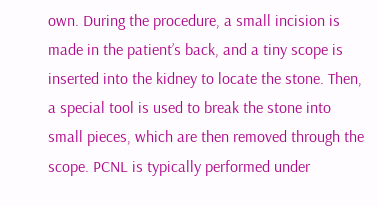own. During the procedure, a small incision is made in the patient’s back, and a tiny scope is inserted into the kidney to locate the stone. Then, a special tool is used to break the stone into small pieces, which are then removed through the scope. PCNL is typically performed under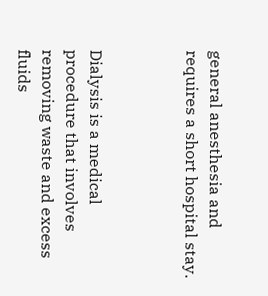general anesthesia and requires a short hospital stay.



Dialysis is a medical procedure that involves removing waste and excess fluids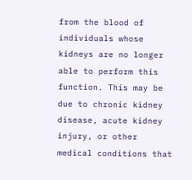from the blood of individuals whose kidneys are no longer able to perform this function. This may be due to chronic kidney disease, acute kidney injury, or other medical conditions that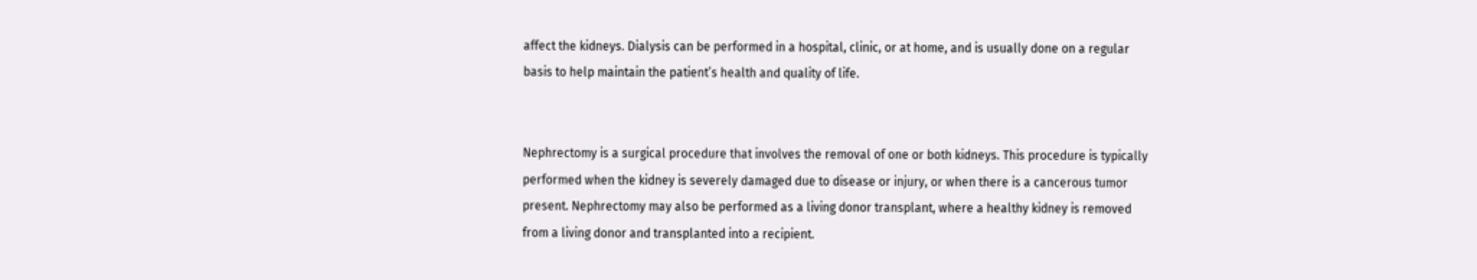affect the kidneys. Dialysis can be performed in a hospital, clinic, or at home, and is usually done on a regular basis to help maintain the patient’s health and quality of life.


Nephrectomy is a surgical procedure that involves the removal of one or both kidneys. This procedure is typically performed when the kidney is severely damaged due to disease or injury, or when there is a cancerous tumor present. Nephrectomy may also be performed as a living donor transplant, where a healthy kidney is removed from a living donor and transplanted into a recipient.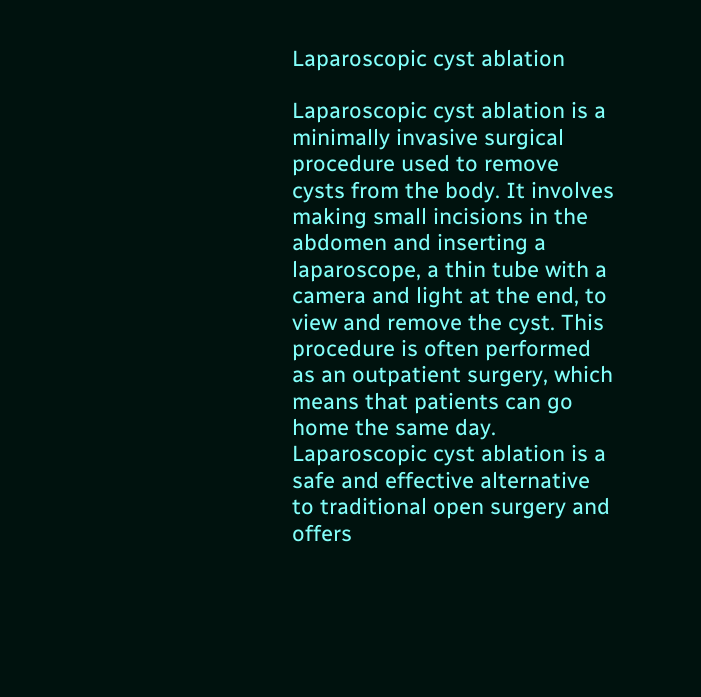Laparoscopic cyst ablation

Laparoscopic cyst ablation is a minimally invasive surgical procedure used to remove cysts from the body. It involves making small incisions in the abdomen and inserting a laparoscope, a thin tube with a camera and light at the end, to view and remove the cyst. This procedure is often performed as an outpatient surgery, which means that patients can go home the same day. Laparoscopic cyst ablation is a safe and effective alternative to traditional open surgery and offers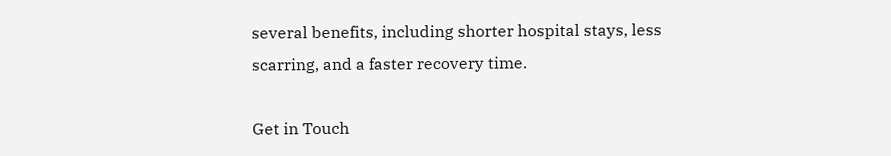several benefits, including shorter hospital stays, less scarring, and a faster recovery time.

Get in Touch